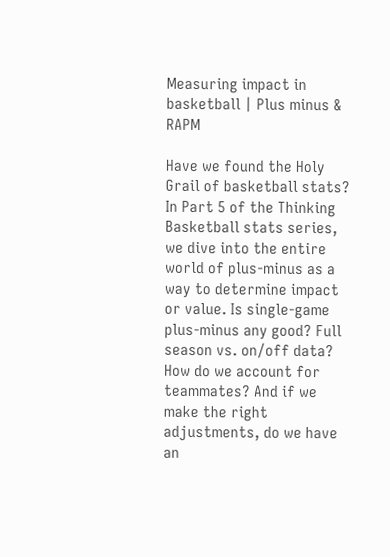Measuring impact in basketball | Plus minus & RAPM

Have we found the Holy Grail of basketball stats? In Part 5 of the Thinking Basketball stats series, we dive into the entire world of plus-minus as a way to determine impact or value. Is single-game plus-minus any good? Full season vs. on/off data? How do we account for teammates? And if we make the right adjustments, do we have an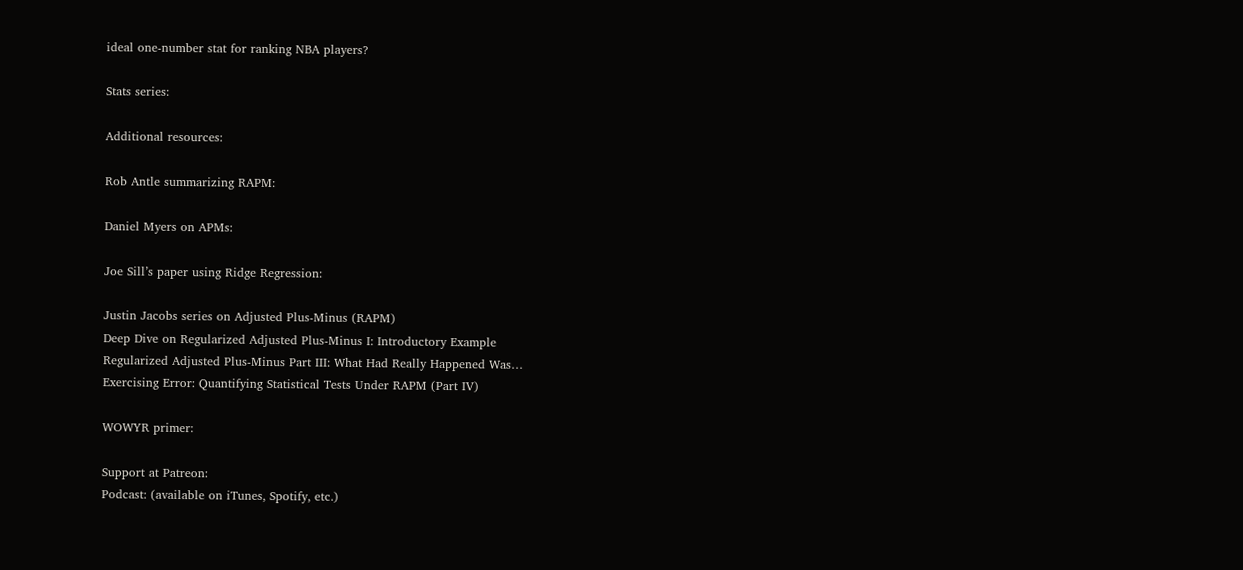ideal one-number stat for ranking NBA players?

Stats series:

Additional resources:

Rob Antle summarizing RAPM:

Daniel Myers on APMs:

Joe Sill’s paper using Ridge Regression:

Justin Jacobs series on Adjusted Plus-Minus (RAPM)
Deep Dive on Regularized Adjusted Plus-Minus I: Introductory Example
Regularized Adjusted Plus-Minus Part III: What Had Really Happened Was…
Exercising Error: Quantifying Statistical Tests Under RAPM (Part IV)

WOWYR primer:

Support at Patreon:
Podcast: (available on iTunes, Spotify, etc.)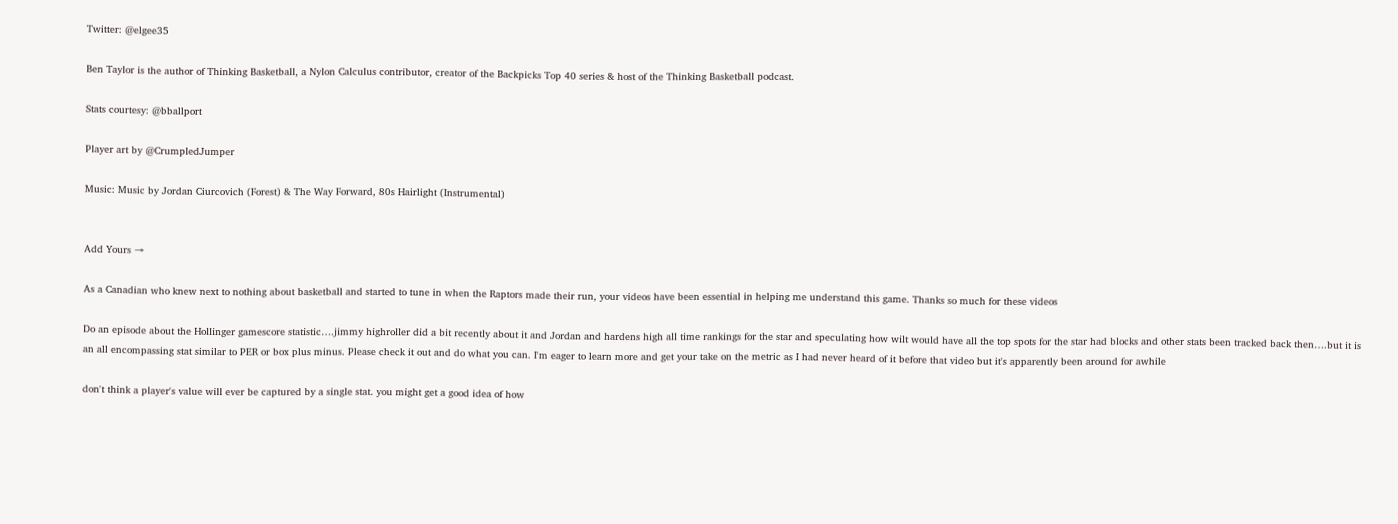Twitter: @elgee35

Ben Taylor is the author of Thinking Basketball, a Nylon Calculus contributor, creator of the Backpicks Top 40 series & host of the Thinking Basketball podcast.

Stats courtesy: @bballport

Player art by @CrumpledJumper

Music: Music by Jordan Ciurcovich (Forest) & The Way Forward, 80s Hairlight (Instrumental)


Add Yours →

As a Canadian who knew next to nothing about basketball and started to tune in when the Raptors made their run, your videos have been essential in helping me understand this game. Thanks so much for these videos

Do an episode about the Hollinger gamescore statistic….jimmy highroller did a bit recently about it and Jordan and hardens high all time rankings for the star and speculating how wilt would have all the top spots for the star had blocks and other stats been tracked back then….but it is an all encompassing stat similar to PER or box plus minus. Please check it out and do what you can. I'm eager to learn more and get your take on the metric as I had never heard of it before that video but it's apparently been around for awhile

don't think a player's value will ever be captured by a single stat. you might get a good idea of how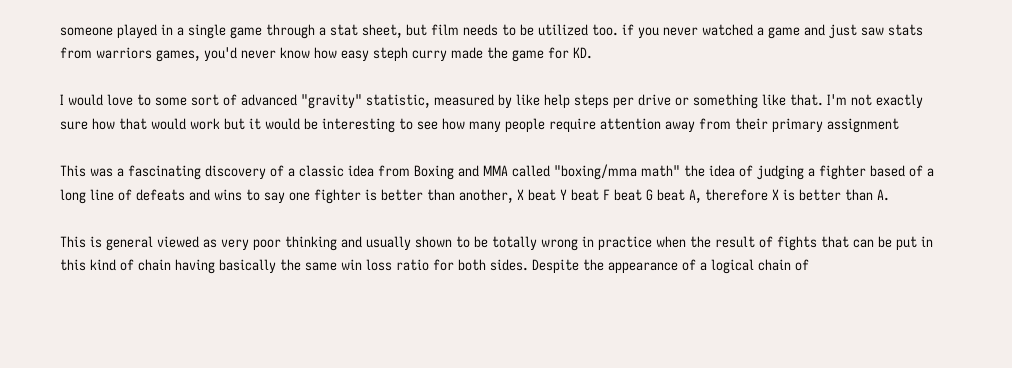someone played in a single game through a stat sheet, but film needs to be utilized too. if you never watched a game and just saw stats from warriors games, you'd never know how easy steph curry made the game for KD.

I would love to some sort of advanced "gravity" statistic, measured by like help steps per drive or something like that. I'm not exactly sure how that would work but it would be interesting to see how many people require attention away from their primary assignment

This was a fascinating discovery of a classic idea from Boxing and MMA called "boxing/mma math" the idea of judging a fighter based of a long line of defeats and wins to say one fighter is better than another, X beat Y beat F beat G beat A, therefore X is better than A.

This is general viewed as very poor thinking and usually shown to be totally wrong in practice when the result of fights that can be put in this kind of chain having basically the same win loss ratio for both sides. Despite the appearance of a logical chain of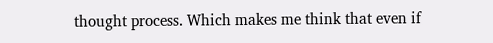thought process. Which makes me think that even if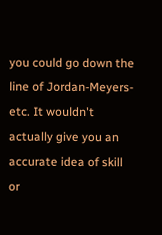you could go down the line of Jordan-Meyers-etc. It wouldn't actually give you an accurate idea of skill or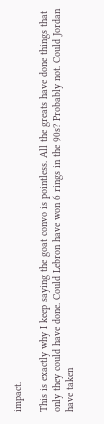impact.

This is exactly why I keep saying the goat convo is pointless. All the greats have done things that only they could have done. Could Lebron have won 6 rings in the 90s? Probably not. Could Jordan have taken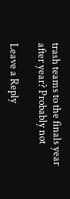trash teams to the finals year after year? Probably not

Leave a Reply